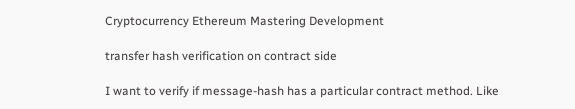Cryptocurrency Ethereum Mastering Development

transfer hash verification on contract side

I want to verify if message-hash has a particular contract method. Like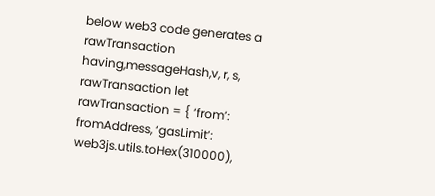below web3 code generates a rawTransaction having,messageHash,v, r, s, rawTransaction let rawTransaction = { ‘from’: fromAddress, ‘gasLimit’: web3js.utils.toHex(310000),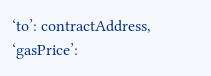‘to’: contractAddress, ‘gasPrice’: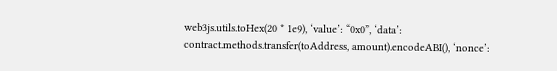web3js.utils.toHex(20 * 1e9), ‘value’: “0x0”, ‘data’: contract.methods.transfer(toAddress, amount).encodeABI(), ‘nonce’: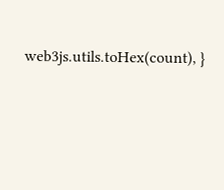web3js.utils.toHex(count), }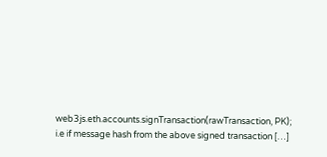web3js.eth.accounts.signTransaction(rawTransaction, PK); i.e if message hash from the above signed transaction […]